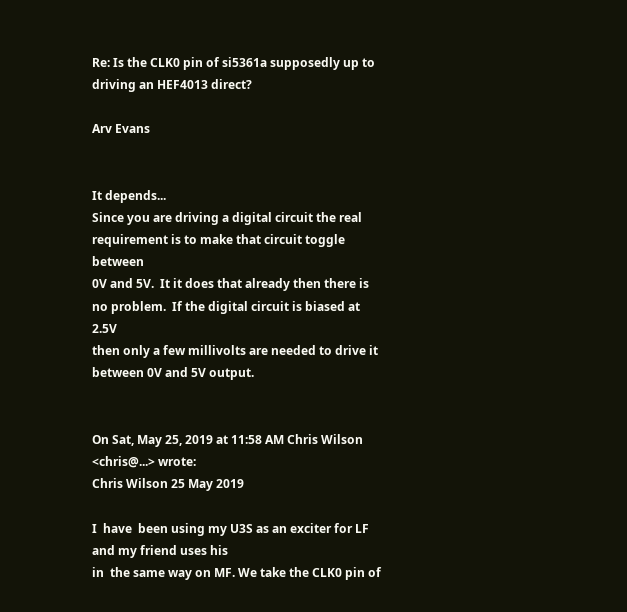Re: Is the CLK0 pin of si5361a supposedly up to driving an HEF4013 direct?

Arv Evans


It depends...
Since you are driving a digital circuit the real requirement is to make that circuit toggle between
0V and 5V.  It it does that already then there is no problem.  If the digital circuit is biased at 2.5V
then only a few millivolts are needed to drive it between 0V and 5V output.


On Sat, May 25, 2019 at 11:58 AM Chris Wilson <chris@...> wrote:
Chris Wilson 25 May 2019

I  have  been using my U3S as an exciter for LF and my friend uses his
in  the same way on MF. We take the CLK0 pin of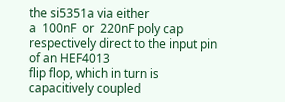the si5351a via either
a  100nF  or  220nF poly cap respectively direct to the input pin of an HEF4013
flip flop, which in turn is capacitively coupled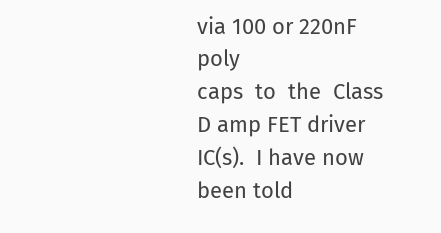via 100 or 220nF poly
caps  to  the  Class D amp FET driver IC(s).  I have now been told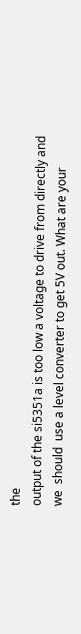the
output of the si5351a is too low a voltage to drive from directly and
we  should  use a level converter to get 5V out. What are your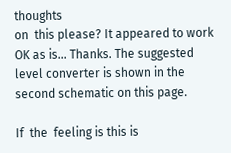thoughts
on  this please? It appeared to work OK as is... Thanks. The suggested
level converter is shown in the second schematic on this page.

If  the  feeling is this is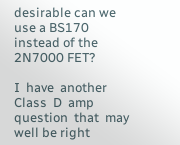desirable can we use a BS170 instead of the
2N7000 FET?

I  have  another  Class  D  amp  question  that  may  well be right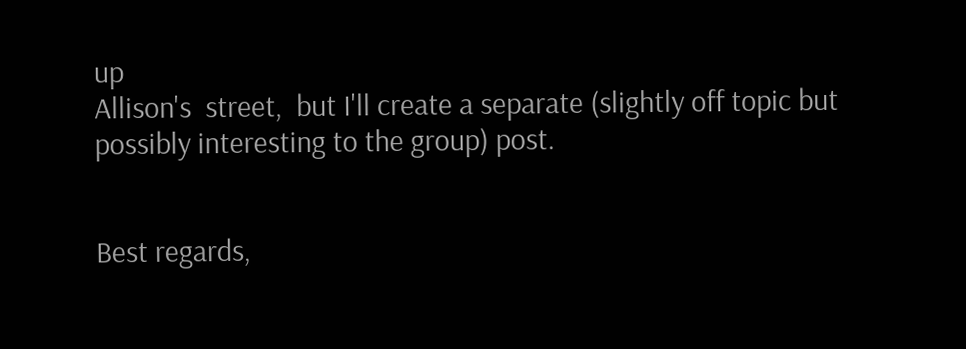up
Allison's  street,  but I'll create a separate (slightly off topic but
possibly interesting to the group) post.


Best regards,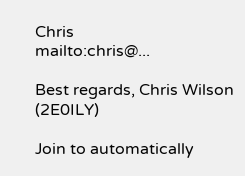Chris                            mailto:chris@...

Best regards, Chris Wilson (2E0ILY)

Join to automatically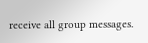receive all group messages.